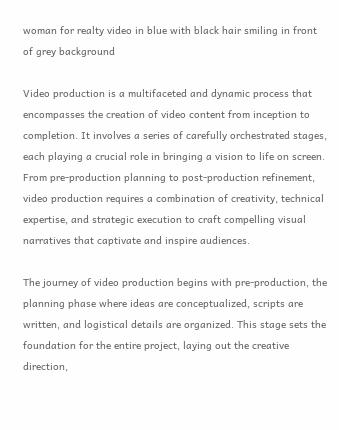woman for realty video in blue with black hair smiling in front of grey background

Video production is a multifaceted and dynamic process that encompasses the creation of video content from inception to completion. It involves a series of carefully orchestrated stages, each playing a crucial role in bringing a vision to life on screen. From pre-production planning to post-production refinement, video production requires a combination of creativity, technical expertise, and strategic execution to craft compelling visual narratives that captivate and inspire audiences.

The journey of video production begins with pre-production, the planning phase where ideas are conceptualized, scripts are written, and logistical details are organized. This stage sets the foundation for the entire project, laying out the creative direction,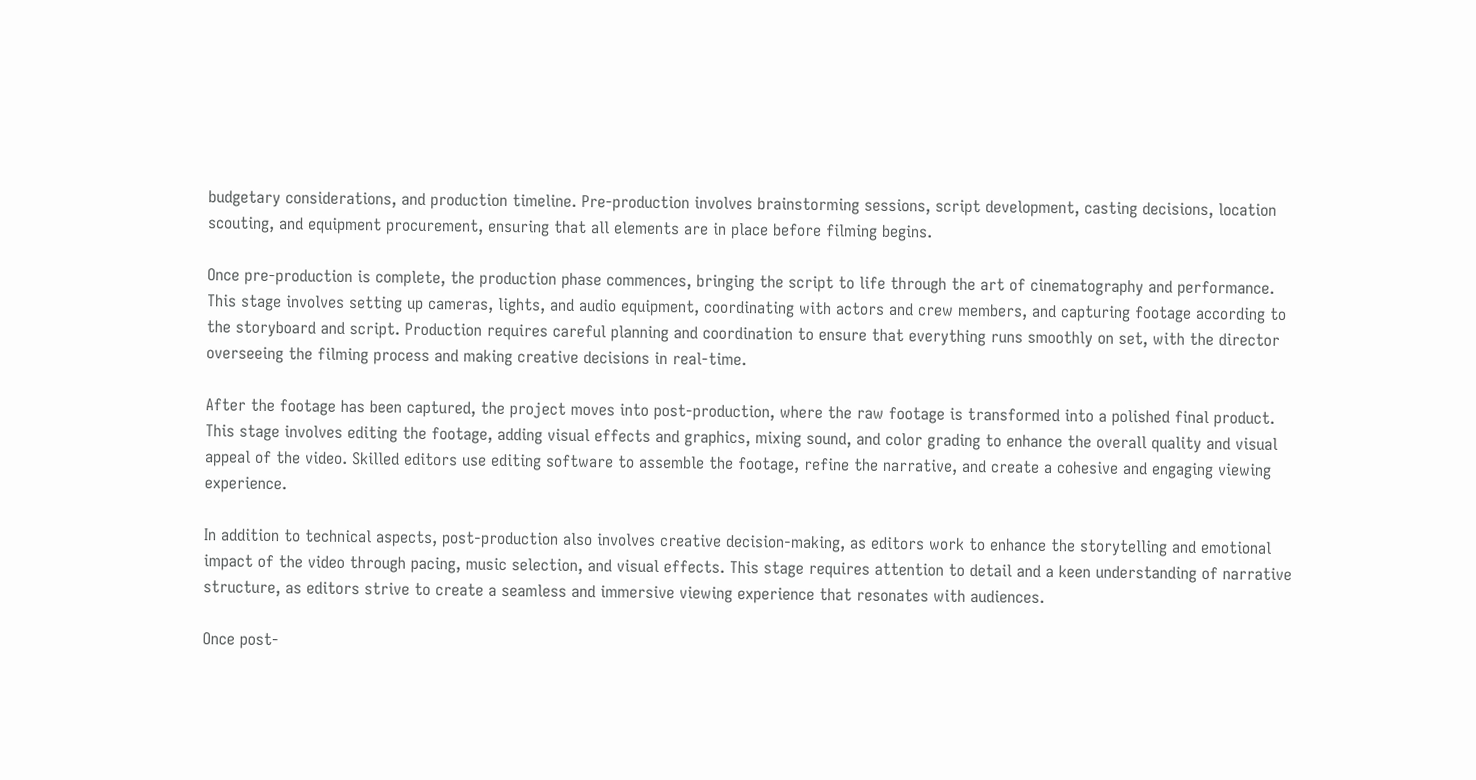budgetary considerations, and production timeline. Pre-production involves brainstorming sessions, script development, casting decisions, location scouting, and equipment procurement, ensuring that all elements are in place before filming begins.

Once pre-production is complete, the production phase commences, bringing the script to life through the art of cinematography and performance. This stage involves setting up cameras, lights, and audio equipment, coordinating with actors and crew members, and capturing footage according to the storyboard and script. Production requires careful planning and coordination to ensure that everything runs smoothly on set, with the director overseeing the filming process and making creative decisions in real-time.

After the footage has been captured, the project moves into post-production, where the raw footage is transformed into a polished final product. This stage involves editing the footage, adding visual effects and graphics, mixing sound, and color grading to enhance the overall quality and visual appeal of the video. Skilled editors use editing software to assemble the footage, refine the narrative, and create a cohesive and engaging viewing experience.

In addition to technical aspects, post-production also involves creative decision-making, as editors work to enhance the storytelling and emotional impact of the video through pacing, music selection, and visual effects. This stage requires attention to detail and a keen understanding of narrative structure, as editors strive to create a seamless and immersive viewing experience that resonates with audiences.

Once post-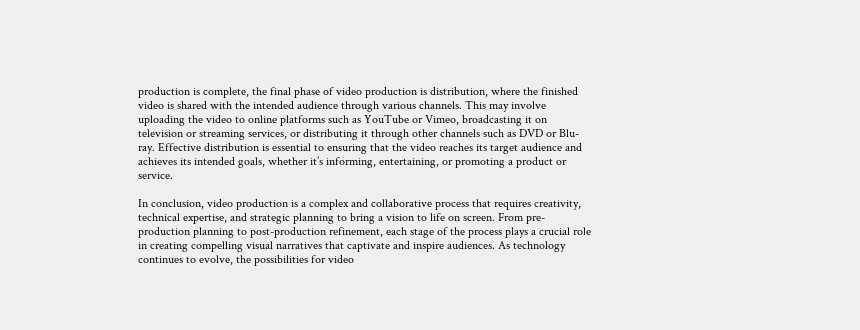production is complete, the final phase of video production is distribution, where the finished video is shared with the intended audience through various channels. This may involve uploading the video to online platforms such as YouTube or Vimeo, broadcasting it on television or streaming services, or distributing it through other channels such as DVD or Blu-ray. Effective distribution is essential to ensuring that the video reaches its target audience and achieves its intended goals, whether it’s informing, entertaining, or promoting a product or service.

In conclusion, video production is a complex and collaborative process that requires creativity, technical expertise, and strategic planning to bring a vision to life on screen. From pre-production planning to post-production refinement, each stage of the process plays a crucial role in creating compelling visual narratives that captivate and inspire audiences. As technology continues to evolve, the possibilities for video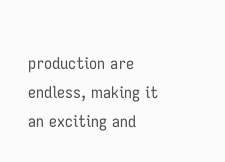production are endless, making it an exciting and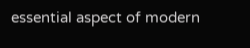essential aspect of modern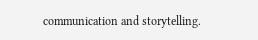communication and storytelling.